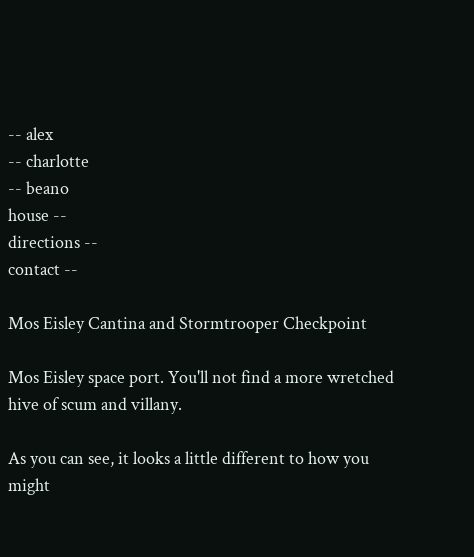-- alex
-- charlotte
-- beano
house --
directions --
contact --

Mos Eisley Cantina and Stormtrooper Checkpoint

Mos Eisley space port. You'll not find a more wretched hive of scum and villany.

As you can see, it looks a little different to how you might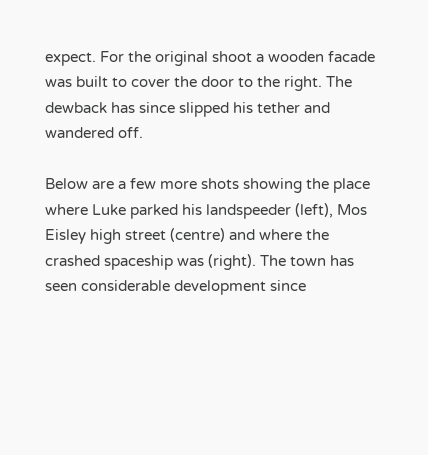expect. For the original shoot a wooden facade was built to cover the door to the right. The dewback has since slipped his tether and wandered off.

Below are a few more shots showing the place where Luke parked his landspeeder (left), Mos Eisley high street (centre) and where the crashed spaceship was (right). The town has seen considerable development since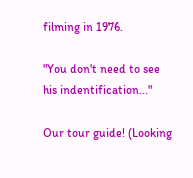filming in 1976.

"You don't need to see his indentification..."

Our tour guide! (Looking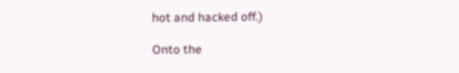hot and hacked off.)

Onto the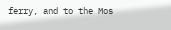ferry, and to the Mos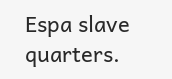Espa slave quarters.